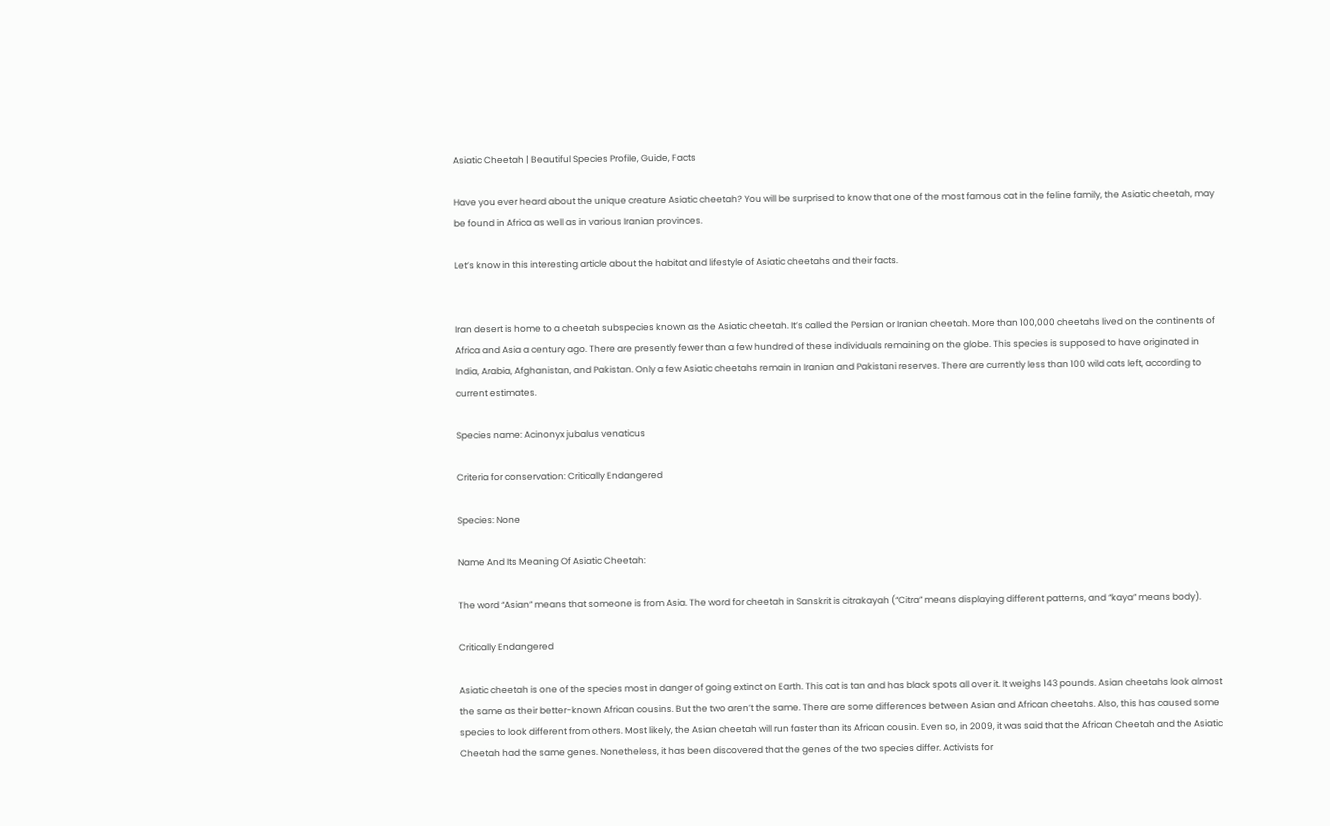Asiatic Cheetah | Beautiful Species Profile, Guide, Facts

Have you ever heard about the unique creature Asiatic cheetah? You will be surprised to know that one of the most famous cat in the feline family, the Asiatic cheetah, may be found in Africa as well as in various Iranian provinces.

Let’s know in this interesting article about the habitat and lifestyle of Asiatic cheetahs and their facts.


Iran desert is home to a cheetah subspecies known as the Asiatic cheetah. It’s called the Persian or Iranian cheetah. More than 100,000 cheetahs lived on the continents of Africa and Asia a century ago. There are presently fewer than a few hundred of these individuals remaining on the globe. This species is supposed to have originated in India, Arabia, Afghanistan, and Pakistan. Only a few Asiatic cheetahs remain in Iranian and Pakistani reserves. There are currently less than 100 wild cats left, according to current estimates.

Species name: Acinonyx jubalus venaticus

Criteria for conservation: Critically Endangered

Species: None

Name And Its Meaning Of Asiatic Cheetah:

The word “Asian” means that someone is from Asia. The word for cheetah in Sanskrit is citrakayah (“Citra” means displaying different patterns, and “kaya” means body).

Critically Endangered

Asiatic cheetah is one of the species most in danger of going extinct on Earth. This cat is tan and has black spots all over it. It weighs 143 pounds. Asian cheetahs look almost the same as their better-known African cousins. But the two aren’t the same. There are some differences between Asian and African cheetahs. Also, this has caused some species to look different from others. Most likely, the Asian cheetah will run faster than its African cousin. Even so, in 2009, it was said that the African Cheetah and the Asiatic Cheetah had the same genes. Nonetheless, it has been discovered that the genes of the two species differ. Activists for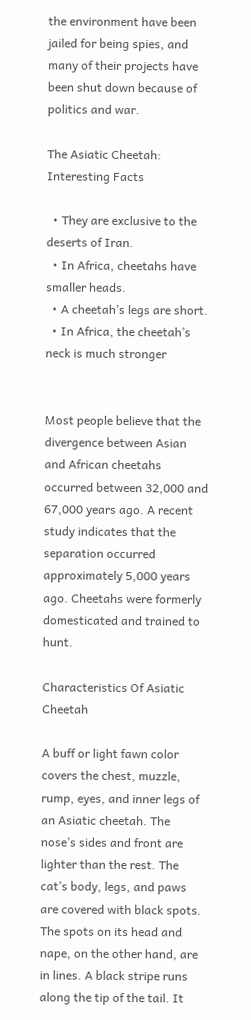the environment have been jailed for being spies, and many of their projects have been shut down because of politics and war.

The Asiatic Cheetah: Interesting Facts

  • They are exclusive to the deserts of Iran.
  • In Africa, cheetahs have smaller heads.
  • A cheetah’s legs are short.
  • In Africa, the cheetah’s neck is much stronger


Most people believe that the divergence between Asian and African cheetahs occurred between 32,000 and 67,000 years ago. A recent study indicates that the separation occurred approximately 5,000 years ago. Cheetahs were formerly domesticated and trained to hunt.

Characteristics Of Asiatic Cheetah

A buff or light fawn color covers the chest, muzzle, rump, eyes, and inner legs of an Asiatic cheetah. The nose’s sides and front are lighter than the rest. The cat’s body, legs, and paws are covered with black spots. The spots on its head and nape, on the other hand, are in lines. A black stripe runs along the tip of the tail. It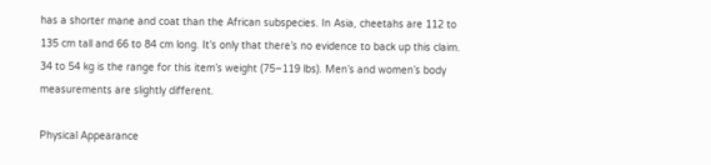has a shorter mane and coat than the African subspecies. In Asia, cheetahs are 112 to 135 cm tall and 66 to 84 cm long. It’s only that there’s no evidence to back up this claim. 34 to 54 kg is the range for this item’s weight (75–119 lbs). Men’s and women’s body measurements are slightly different.

Physical Appearance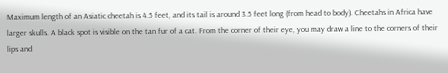Maximum length of an Asiatic cheetah is 4.5 feet, and its tail is around 3.5 feet long (from head to body). Cheetahs in Africa have larger skulls. A black spot is visible on the tan fur of a cat. From the corner of their eye, you may draw a line to the corners of their lips and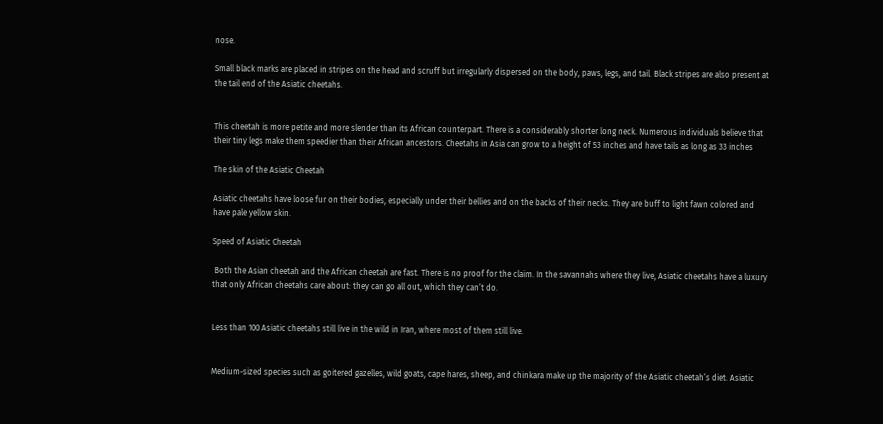nose.

Small black marks are placed in stripes on the head and scruff but irregularly dispersed on the body, paws, legs, and tail. Black stripes are also present at the tail end of the Asiatic cheetahs.


This cheetah is more petite and more slender than its African counterpart. There is a considerably shorter long neck. Numerous individuals believe that their tiny legs make them speedier than their African ancestors. Cheetahs in Asia can grow to a height of 53 inches and have tails as long as 33 inches

The skin of the Asiatic Cheetah

Asiatic cheetahs have loose fur on their bodies, especially under their bellies and on the backs of their necks. They are buff to light fawn colored and have pale yellow skin.

Speed of Asiatic Cheetah

 Both the Asian cheetah and the African cheetah are fast. There is no proof for the claim. In the savannahs where they live, Asiatic cheetahs have a luxury that only African cheetahs care about: they can go all out, which they can’t do.


Less than 100 Asiatic cheetahs still live in the wild in Iran, where most of them still live.


Medium-sized species such as goitered gazelles, wild goats, cape hares, sheep, and chinkara make up the majority of the Asiatic cheetah’s diet. Asiatic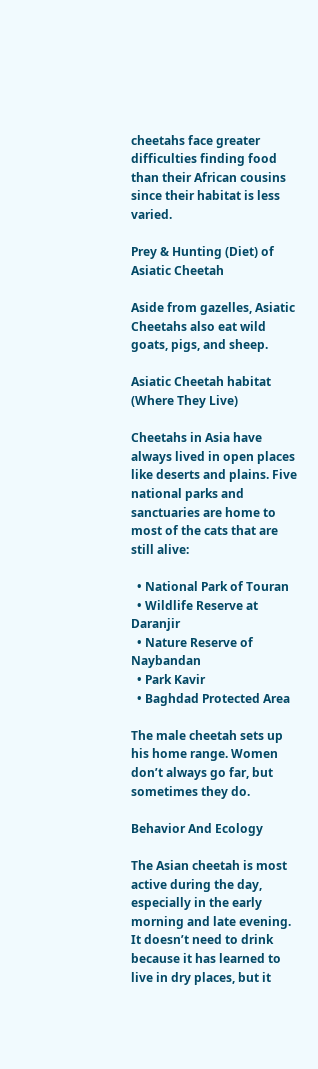cheetahs face greater difficulties finding food than their African cousins since their habitat is less varied.

Prey & Hunting (Diet) of Asiatic Cheetah

Aside from gazelles, Asiatic Cheetahs also eat wild goats, pigs, and sheep.

Asiatic Cheetah habitat (Where They Live)

Cheetahs in Asia have always lived in open places like deserts and plains. Five national parks and sanctuaries are home to most of the cats that are still alive:

  • National Park of Touran
  • Wildlife Reserve at Daranjir
  • Nature Reserve of Naybandan
  • Park Kavir
  • Baghdad Protected Area

The male cheetah sets up his home range. Women don’t always go far, but sometimes they do.

Behavior And Ecology

The Asian cheetah is most active during the day, especially in the early morning and late evening. It doesn’t need to drink because it has learned to live in dry places, but it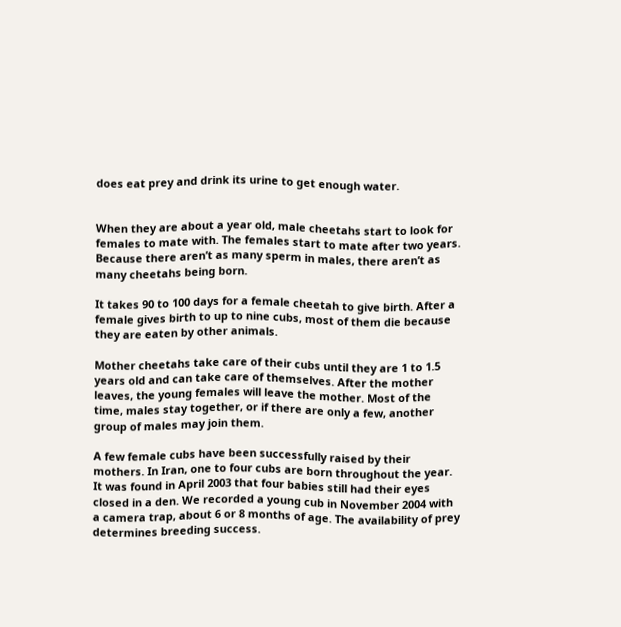does eat prey and drink its urine to get enough water.


When they are about a year old, male cheetahs start to look for females to mate with. The females start to mate after two years. Because there aren’t as many sperm in males, there aren’t as many cheetahs being born.

It takes 90 to 100 days for a female cheetah to give birth. After a female gives birth to up to nine cubs, most of them die because they are eaten by other animals.

Mother cheetahs take care of their cubs until they are 1 to 1.5 years old and can take care of themselves. After the mother leaves, the young females will leave the mother. Most of the time, males stay together, or if there are only a few, another group of males may join them.

A few female cubs have been successfully raised by their mothers. In Iran, one to four cubs are born throughout the year. It was found in April 2003 that four babies still had their eyes closed in a den. We recorded a young cub in November 2004 with a camera trap, about 6 or 8 months of age. The availability of prey determines breeding success.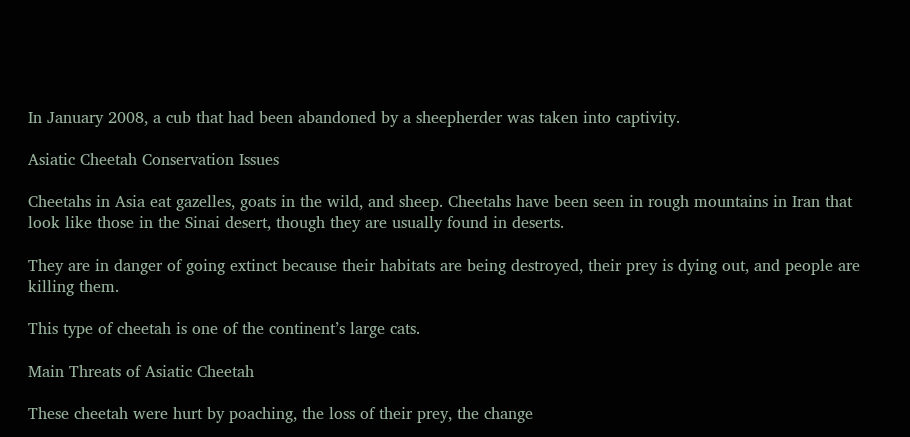In January 2008, a cub that had been abandoned by a sheepherder was taken into captivity.

Asiatic Cheetah Conservation Issues

Cheetahs in Asia eat gazelles, goats in the wild, and sheep. Cheetahs have been seen in rough mountains in Iran that look like those in the Sinai desert, though they are usually found in deserts.

They are in danger of going extinct because their habitats are being destroyed, their prey is dying out, and people are killing them.

This type of cheetah is one of the continent’s large cats.

Main Threats of Asiatic Cheetah

These cheetah were hurt by poaching, the loss of their prey, the change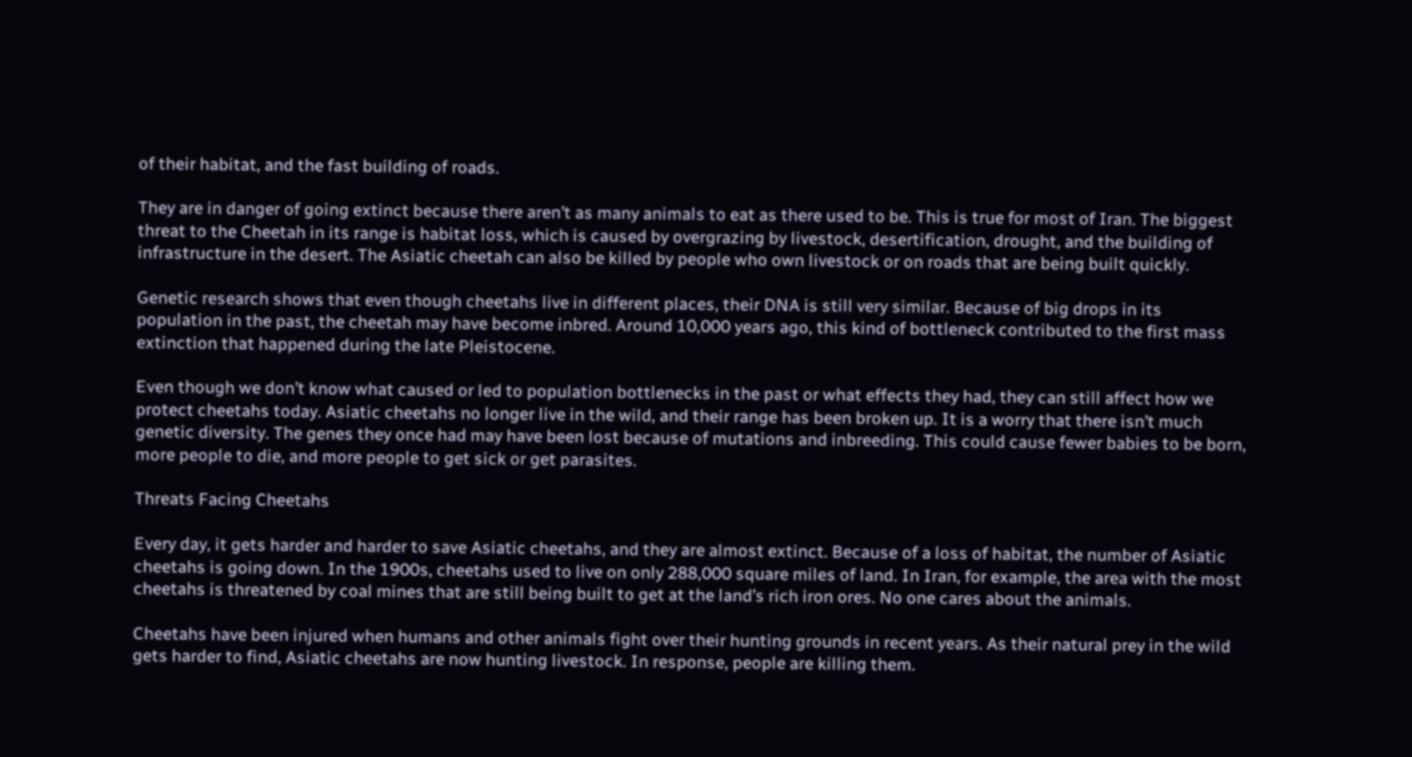of their habitat, and the fast building of roads.

They are in danger of going extinct because there aren’t as many animals to eat as there used to be. This is true for most of Iran. The biggest threat to the Cheetah in its range is habitat loss, which is caused by overgrazing by livestock, desertification, drought, and the building of infrastructure in the desert. The Asiatic cheetah can also be killed by people who own livestock or on roads that are being built quickly.

Genetic research shows that even though cheetahs live in different places, their DNA is still very similar. Because of big drops in its population in the past, the cheetah may have become inbred. Around 10,000 years ago, this kind of bottleneck contributed to the first mass extinction that happened during the late Pleistocene.

Even though we don’t know what caused or led to population bottlenecks in the past or what effects they had, they can still affect how we protect cheetahs today. Asiatic cheetahs no longer live in the wild, and their range has been broken up. It is a worry that there isn’t much genetic diversity. The genes they once had may have been lost because of mutations and inbreeding. This could cause fewer babies to be born, more people to die, and more people to get sick or get parasites.

Threats Facing Cheetahs

Every day, it gets harder and harder to save Asiatic cheetahs, and they are almost extinct. Because of a loss of habitat, the number of Asiatic cheetahs is going down. In the 1900s, cheetahs used to live on only 288,000 square miles of land. In Iran, for example, the area with the most cheetahs is threatened by coal mines that are still being built to get at the land’s rich iron ores. No one cares about the animals.

Cheetahs have been injured when humans and other animals fight over their hunting grounds in recent years. As their natural prey in the wild gets harder to find, Asiatic cheetahs are now hunting livestock. In response, people are killing them.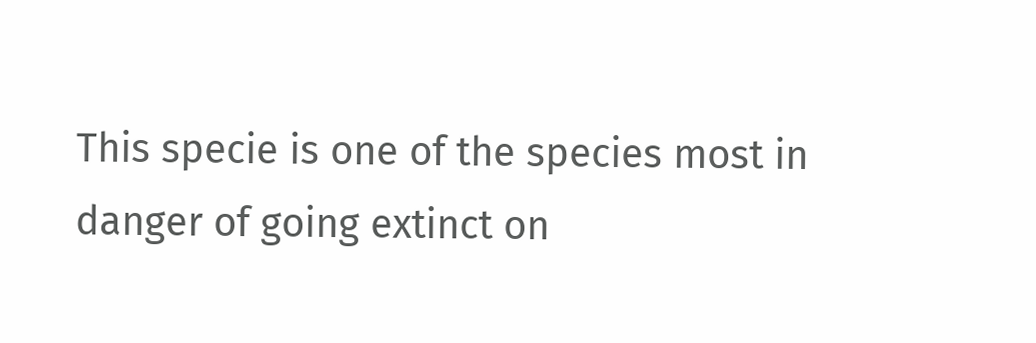This specie is one of the species most in danger of going extinct on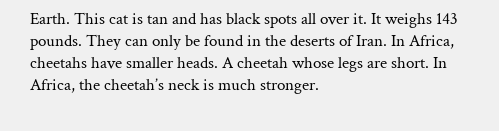Earth. This cat is tan and has black spots all over it. It weighs 143 pounds. They can only be found in the deserts of Iran. In Africa, cheetahs have smaller heads. A cheetah whose legs are short. In Africa, the cheetah’s neck is much stronger.